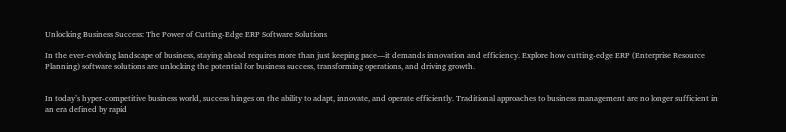Unlocking Business Success: The Power of Cutting-Edge ERP Software Solutions

In the ever-evolving landscape of business, staying ahead requires more than just keeping pace—it demands innovation and efficiency. Explore how cutting-edge ERP (Enterprise Resource Planning) software solutions are unlocking the potential for business success, transforming operations, and driving growth.


In today’s hyper-competitive business world, success hinges on the ability to adapt, innovate, and operate efficiently. Traditional approaches to business management are no longer sufficient in an era defined by rapid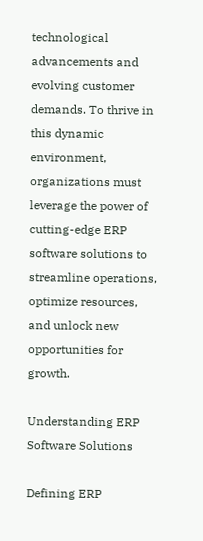technological advancements and evolving customer demands. To thrive in this dynamic environment, organizations must leverage the power of cutting-edge ERP software solutions to streamline operations, optimize resources, and unlock new opportunities for growth.

Understanding ERP Software Solutions

Defining ERP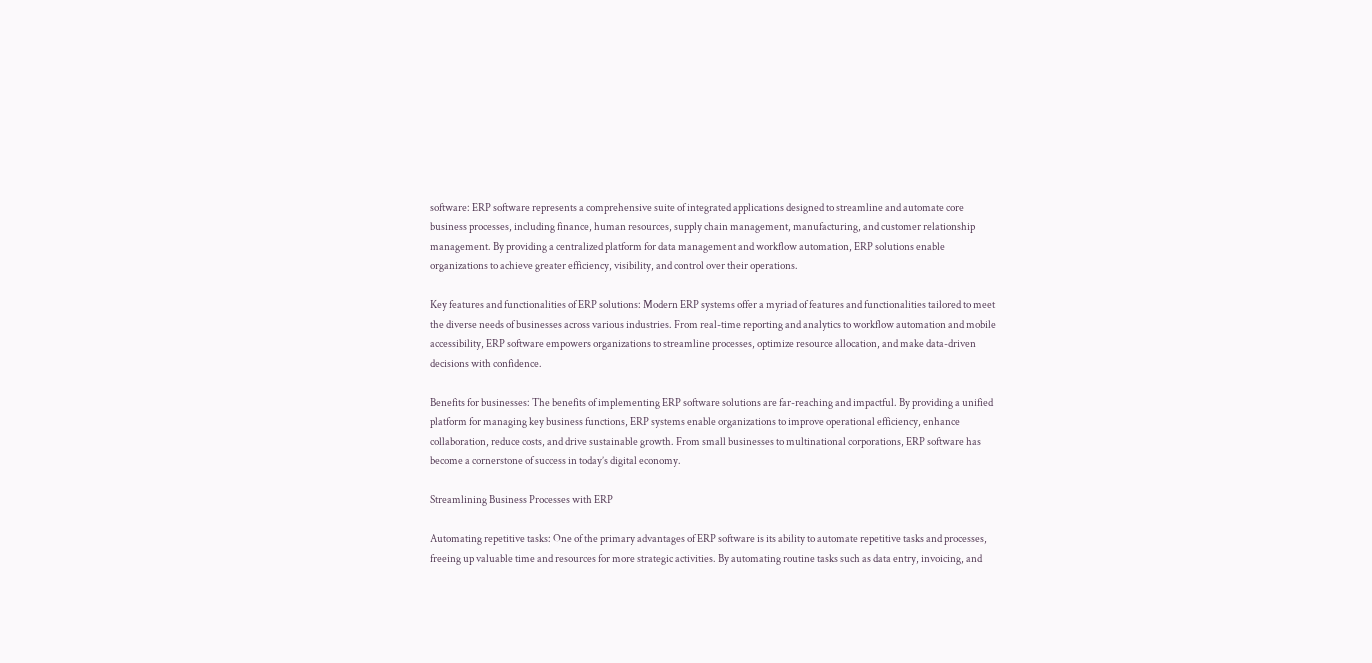software: ERP software represents a comprehensive suite of integrated applications designed to streamline and automate core business processes, including finance, human resources, supply chain management, manufacturing, and customer relationship management. By providing a centralized platform for data management and workflow automation, ERP solutions enable organizations to achieve greater efficiency, visibility, and control over their operations.

Key features and functionalities of ERP solutions: Modern ERP systems offer a myriad of features and functionalities tailored to meet the diverse needs of businesses across various industries. From real-time reporting and analytics to workflow automation and mobile accessibility, ERP software empowers organizations to streamline processes, optimize resource allocation, and make data-driven decisions with confidence.

Benefits for businesses: The benefits of implementing ERP software solutions are far-reaching and impactful. By providing a unified platform for managing key business functions, ERP systems enable organizations to improve operational efficiency, enhance collaboration, reduce costs, and drive sustainable growth. From small businesses to multinational corporations, ERP software has become a cornerstone of success in today’s digital economy.

Streamlining Business Processes with ERP

Automating repetitive tasks: One of the primary advantages of ERP software is its ability to automate repetitive tasks and processes, freeing up valuable time and resources for more strategic activities. By automating routine tasks such as data entry, invoicing, and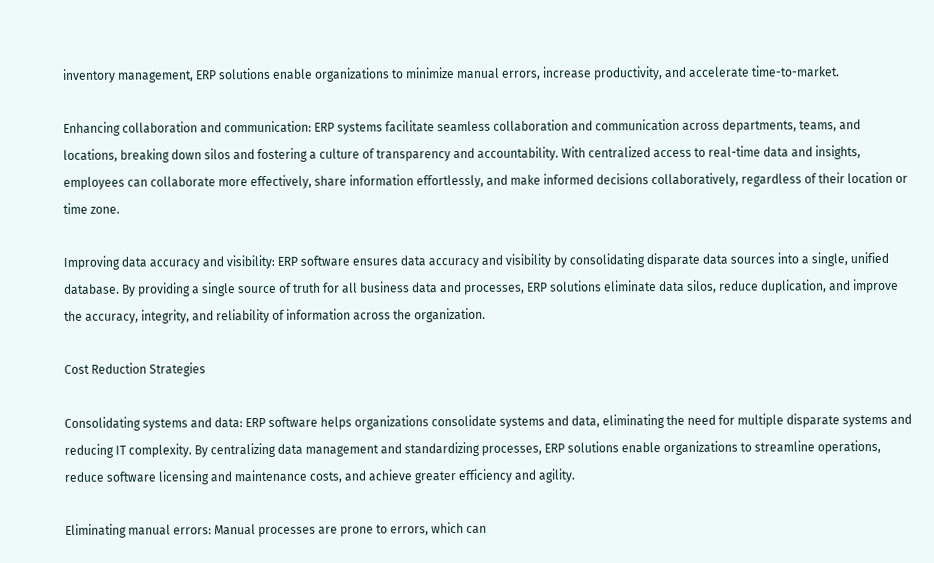inventory management, ERP solutions enable organizations to minimize manual errors, increase productivity, and accelerate time-to-market.

Enhancing collaboration and communication: ERP systems facilitate seamless collaboration and communication across departments, teams, and locations, breaking down silos and fostering a culture of transparency and accountability. With centralized access to real-time data and insights, employees can collaborate more effectively, share information effortlessly, and make informed decisions collaboratively, regardless of their location or time zone.

Improving data accuracy and visibility: ERP software ensures data accuracy and visibility by consolidating disparate data sources into a single, unified database. By providing a single source of truth for all business data and processes, ERP solutions eliminate data silos, reduce duplication, and improve the accuracy, integrity, and reliability of information across the organization.

Cost Reduction Strategies

Consolidating systems and data: ERP software helps organizations consolidate systems and data, eliminating the need for multiple disparate systems and reducing IT complexity. By centralizing data management and standardizing processes, ERP solutions enable organizations to streamline operations, reduce software licensing and maintenance costs, and achieve greater efficiency and agility.

Eliminating manual errors: Manual processes are prone to errors, which can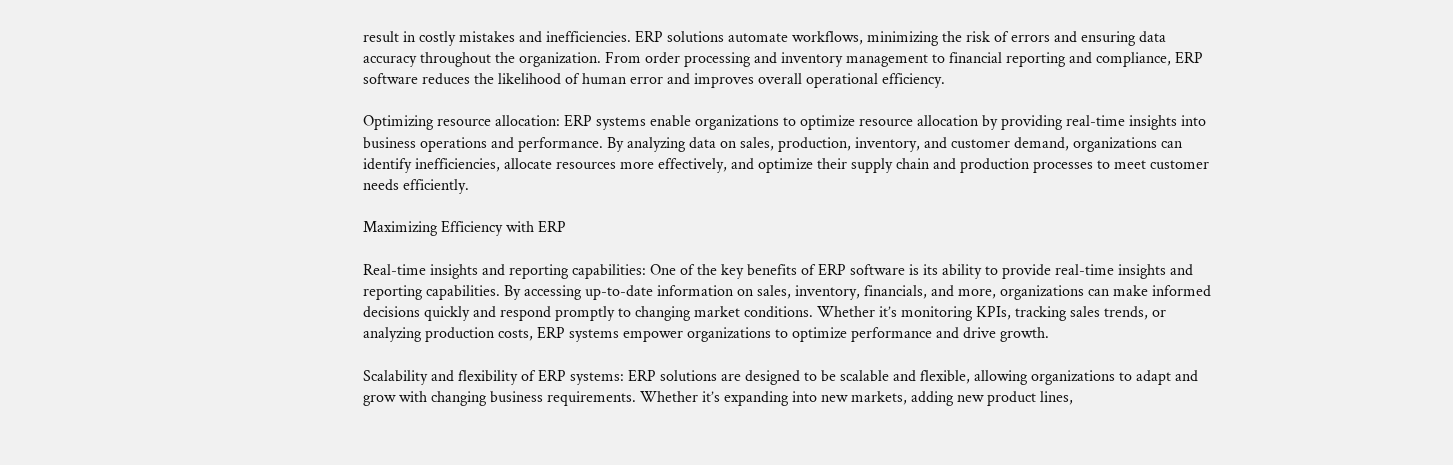result in costly mistakes and inefficiencies. ERP solutions automate workflows, minimizing the risk of errors and ensuring data accuracy throughout the organization. From order processing and inventory management to financial reporting and compliance, ERP software reduces the likelihood of human error and improves overall operational efficiency.

Optimizing resource allocation: ERP systems enable organizations to optimize resource allocation by providing real-time insights into business operations and performance. By analyzing data on sales, production, inventory, and customer demand, organizations can identify inefficiencies, allocate resources more effectively, and optimize their supply chain and production processes to meet customer needs efficiently.

Maximizing Efficiency with ERP

Real-time insights and reporting capabilities: One of the key benefits of ERP software is its ability to provide real-time insights and reporting capabilities. By accessing up-to-date information on sales, inventory, financials, and more, organizations can make informed decisions quickly and respond promptly to changing market conditions. Whether it’s monitoring KPIs, tracking sales trends, or analyzing production costs, ERP systems empower organizations to optimize performance and drive growth.

Scalability and flexibility of ERP systems: ERP solutions are designed to be scalable and flexible, allowing organizations to adapt and grow with changing business requirements. Whether it’s expanding into new markets, adding new product lines,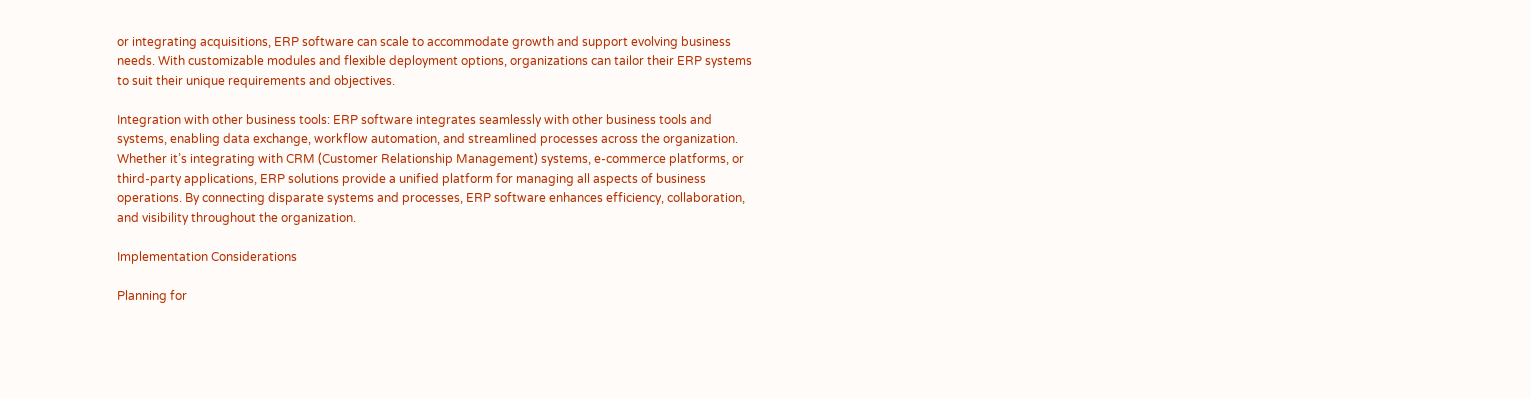or integrating acquisitions, ERP software can scale to accommodate growth and support evolving business needs. With customizable modules and flexible deployment options, organizations can tailor their ERP systems to suit their unique requirements and objectives.

Integration with other business tools: ERP software integrates seamlessly with other business tools and systems, enabling data exchange, workflow automation, and streamlined processes across the organization. Whether it’s integrating with CRM (Customer Relationship Management) systems, e-commerce platforms, or third-party applications, ERP solutions provide a unified platform for managing all aspects of business operations. By connecting disparate systems and processes, ERP software enhances efficiency, collaboration, and visibility throughout the organization.

Implementation Considerations

Planning for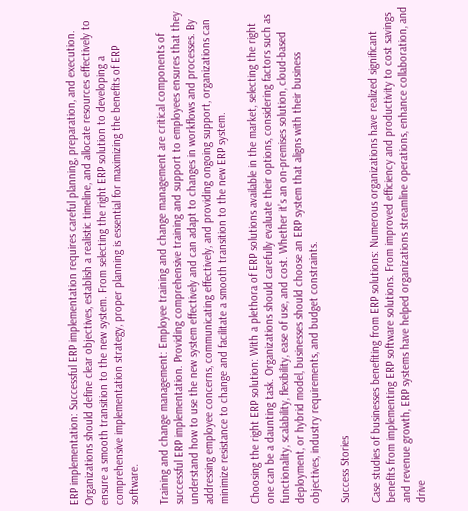ERP implementation: Successful ERP implementation requires careful planning, preparation, and execution. Organizations should define clear objectives, establish a realistic timeline, and allocate resources effectively to ensure a smooth transition to the new system. From selecting the right ERP solution to developing a comprehensive implementation strategy, proper planning is essential for maximizing the benefits of ERP software.

Training and change management: Employee training and change management are critical components of successful ERP implementation. Providing comprehensive training and support to employees ensures that they understand how to use the new system effectively and can adapt to changes in workflows and processes. By addressing employee concerns, communicating effectively, and providing ongoing support, organizations can minimize resistance to change and facilitate a smooth transition to the new ERP system.

Choosing the right ERP solution: With a plethora of ERP solutions available in the market, selecting the right one can be a daunting task. Organizations should carefully evaluate their options, considering factors such as functionality, scalability, flexibility, ease of use, and cost. Whether it’s an on-premises solution, cloud-based deployment, or hybrid model, businesses should choose an ERP system that aligns with their business objectives, industry requirements, and budget constraints.

Success Stories

Case studies of businesses benefiting from ERP solutions: Numerous organizations have realized significant benefits from implementing ERP software solutions. From improved efficiency and productivity to cost savings and revenue growth, ERP systems have helped organizations streamline operations, enhance collaboration, and drive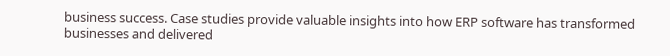business success. Case studies provide valuable insights into how ERP software has transformed businesses and delivered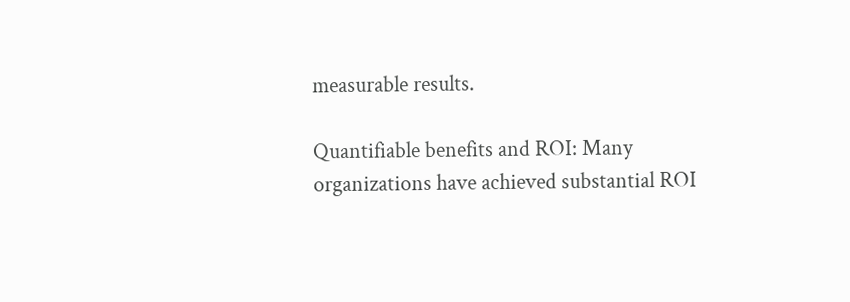measurable results.

Quantifiable benefits and ROI: Many organizations have achieved substantial ROI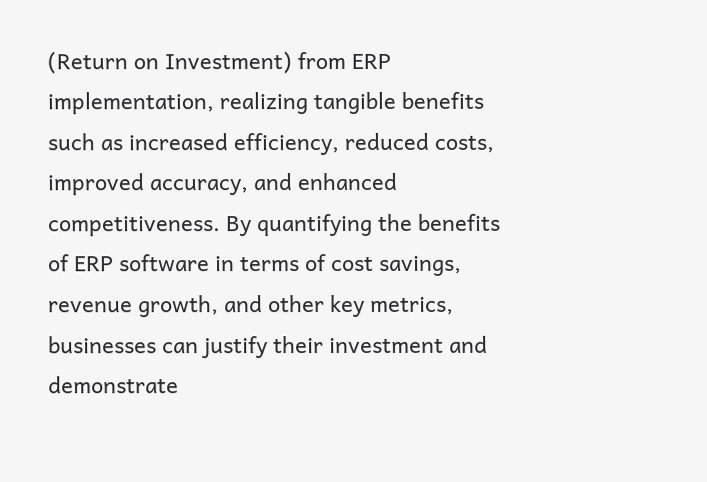(Return on Investment) from ERP implementation, realizing tangible benefits such as increased efficiency, reduced costs, improved accuracy, and enhanced competitiveness. By quantifying the benefits of ERP software in terms of cost savings, revenue growth, and other key metrics, businesses can justify their investment and demonstrate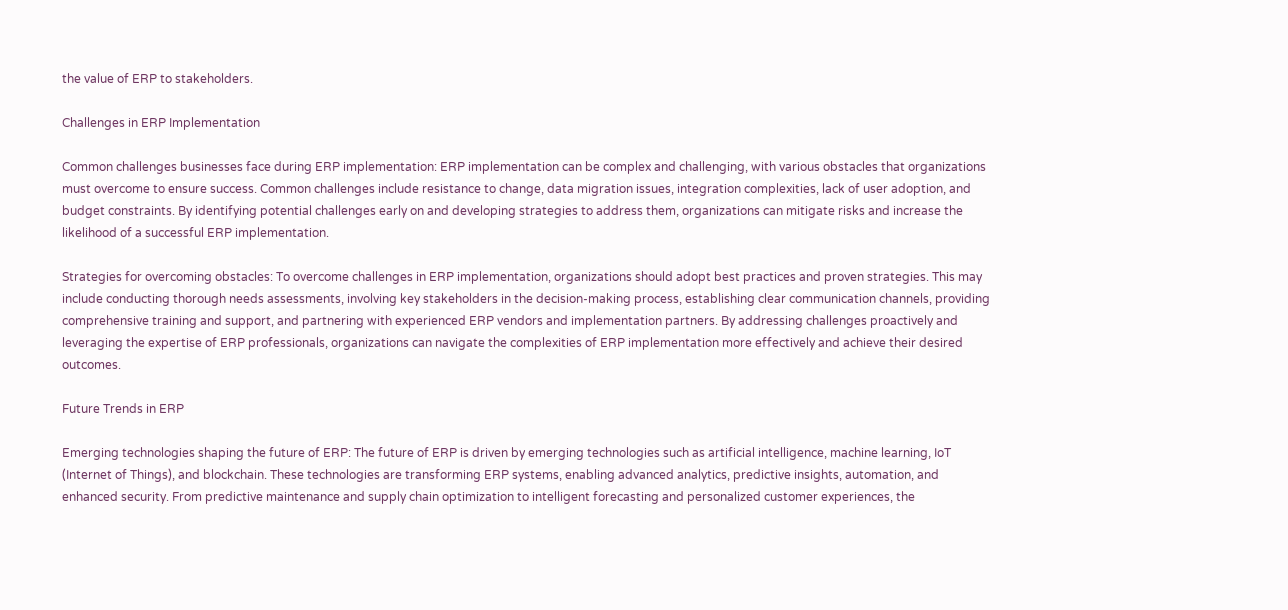the value of ERP to stakeholders.

Challenges in ERP Implementation

Common challenges businesses face during ERP implementation: ERP implementation can be complex and challenging, with various obstacles that organizations must overcome to ensure success. Common challenges include resistance to change, data migration issues, integration complexities, lack of user adoption, and budget constraints. By identifying potential challenges early on and developing strategies to address them, organizations can mitigate risks and increase the likelihood of a successful ERP implementation.

Strategies for overcoming obstacles: To overcome challenges in ERP implementation, organizations should adopt best practices and proven strategies. This may include conducting thorough needs assessments, involving key stakeholders in the decision-making process, establishing clear communication channels, providing comprehensive training and support, and partnering with experienced ERP vendors and implementation partners. By addressing challenges proactively and leveraging the expertise of ERP professionals, organizations can navigate the complexities of ERP implementation more effectively and achieve their desired outcomes.

Future Trends in ERP

Emerging technologies shaping the future of ERP: The future of ERP is driven by emerging technologies such as artificial intelligence, machine learning, IoT (Internet of Things), and blockchain. These technologies are transforming ERP systems, enabling advanced analytics, predictive insights, automation, and enhanced security. From predictive maintenance and supply chain optimization to intelligent forecasting and personalized customer experiences, the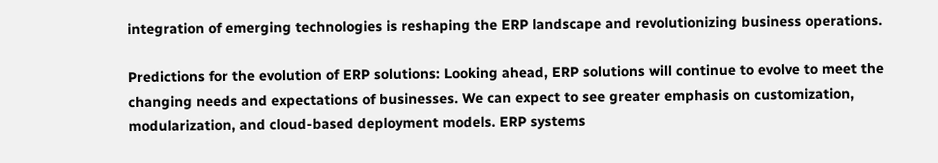integration of emerging technologies is reshaping the ERP landscape and revolutionizing business operations.

Predictions for the evolution of ERP solutions: Looking ahead, ERP solutions will continue to evolve to meet the changing needs and expectations of businesses. We can expect to see greater emphasis on customization, modularization, and cloud-based deployment models. ERP systems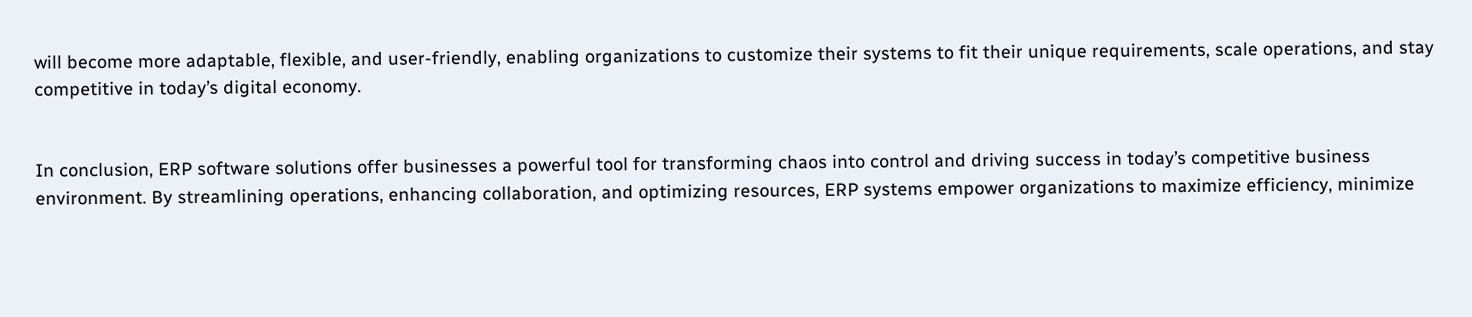will become more adaptable, flexible, and user-friendly, enabling organizations to customize their systems to fit their unique requirements, scale operations, and stay competitive in today’s digital economy.


In conclusion, ERP software solutions offer businesses a powerful tool for transforming chaos into control and driving success in today’s competitive business environment. By streamlining operations, enhancing collaboration, and optimizing resources, ERP systems empower organizations to maximize efficiency, minimize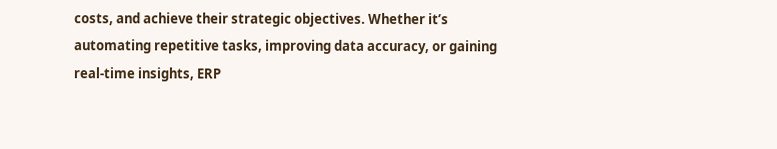costs, and achieve their strategic objectives. Whether it’s automating repetitive tasks, improving data accuracy, or gaining real-time insights, ERP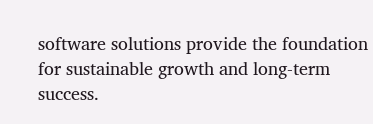software solutions provide the foundation for sustainable growth and long-term success.